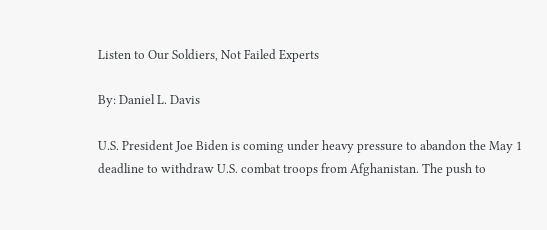Listen to Our Soldiers, Not Failed Experts

By: Daniel L. Davis

U.S. President Joe Biden is coming under heavy pressure to abandon the May 1 deadline to withdraw U.S. combat troops from Afghanistan. The push to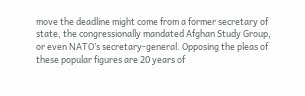move the deadline might come from a former secretary of state, the congressionally mandated Afghan Study Group, or even NATO’s secretary-general. Opposing the pleas of these popular figures are 20 years of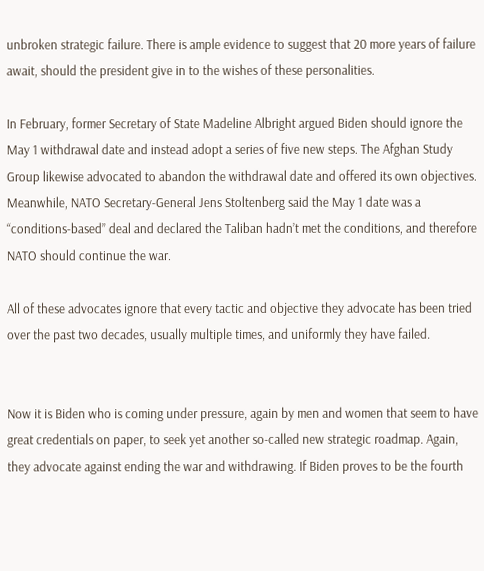unbroken strategic failure. There is ample evidence to suggest that 20 more years of failure await, should the president give in to the wishes of these personalities.

In February, former Secretary of State Madeline Albright argued Biden should ignore the May 1 withdrawal date and instead adopt a series of five new steps. The Afghan Study Group likewise advocated to abandon the withdrawal date and offered its own objectives. Meanwhile, NATO Secretary-General Jens Stoltenberg said the May 1 date was a “conditions-based” deal and declared the Taliban hadn’t met the conditions, and therefore NATO should continue the war.

All of these advocates ignore that every tactic and objective they advocate has been tried over the past two decades, usually multiple times, and uniformly they have failed.


Now it is Biden who is coming under pressure, again by men and women that seem to have great credentials on paper, to seek yet another so-called new strategic roadmap. Again, they advocate against ending the war and withdrawing. If Biden proves to be the fourth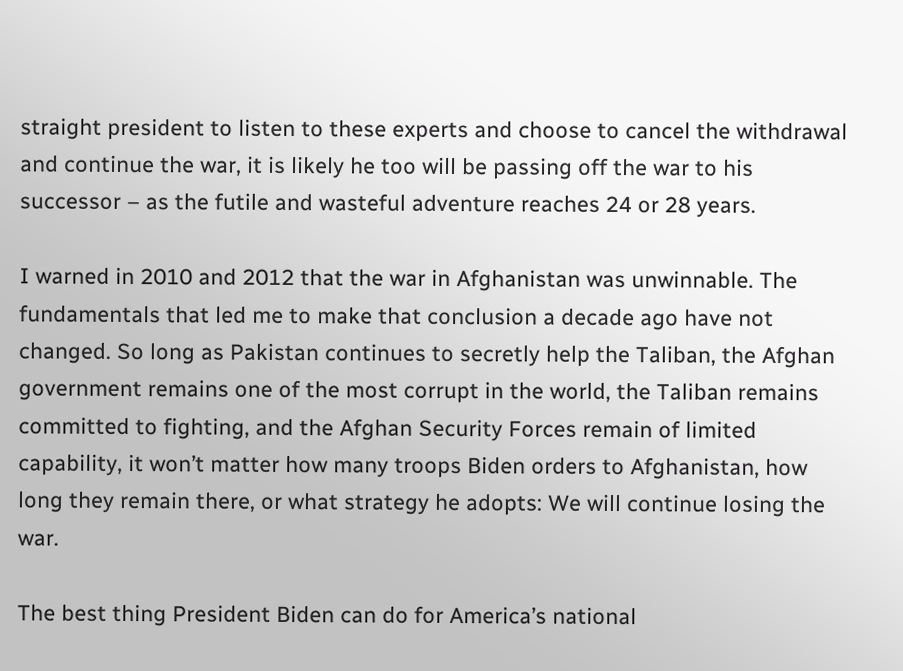straight president to listen to these experts and choose to cancel the withdrawal and continue the war, it is likely he too will be passing off the war to his successor – as the futile and wasteful adventure reaches 24 or 28 years.

I warned in 2010 and 2012 that the war in Afghanistan was unwinnable. The fundamentals that led me to make that conclusion a decade ago have not changed. So long as Pakistan continues to secretly help the Taliban, the Afghan government remains one of the most corrupt in the world, the Taliban remains committed to fighting, and the Afghan Security Forces remain of limited capability, it won’t matter how many troops Biden orders to Afghanistan, how long they remain there, or what strategy he adopts: We will continue losing the war.

The best thing President Biden can do for America’s national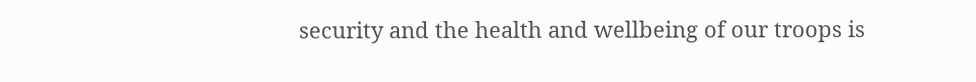security and the health and wellbeing of our troops is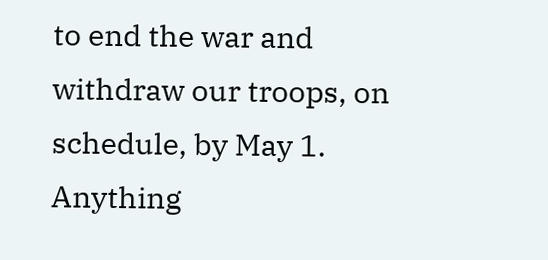to end the war and withdraw our troops, on schedule, by May 1. Anything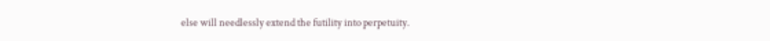else will needlessly extend the futility into perpetuity.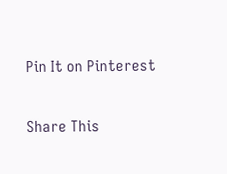Pin It on Pinterest

Share This